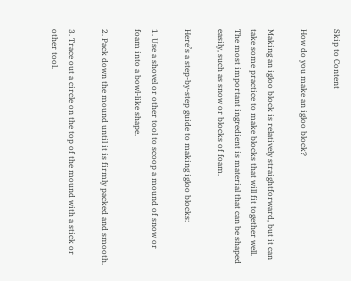Skip to Content

How do you make an igloo block?

Making an igloo block is relatively straightforward, but it can take some practice to make blocks that will fit together well. The most important ingredient is material that can be shaped easily, such as snow or blocks of foam.

Here’s a step-by-step guide to making igloo blocks:

1. Use a shovel or other tool to scoop a mound of snow or foam into a bowl-like shape.

2. Pack down the mound until it is firmly packed and smooth.

3. Trace out a circle on the top of the mound with a stick or other tool.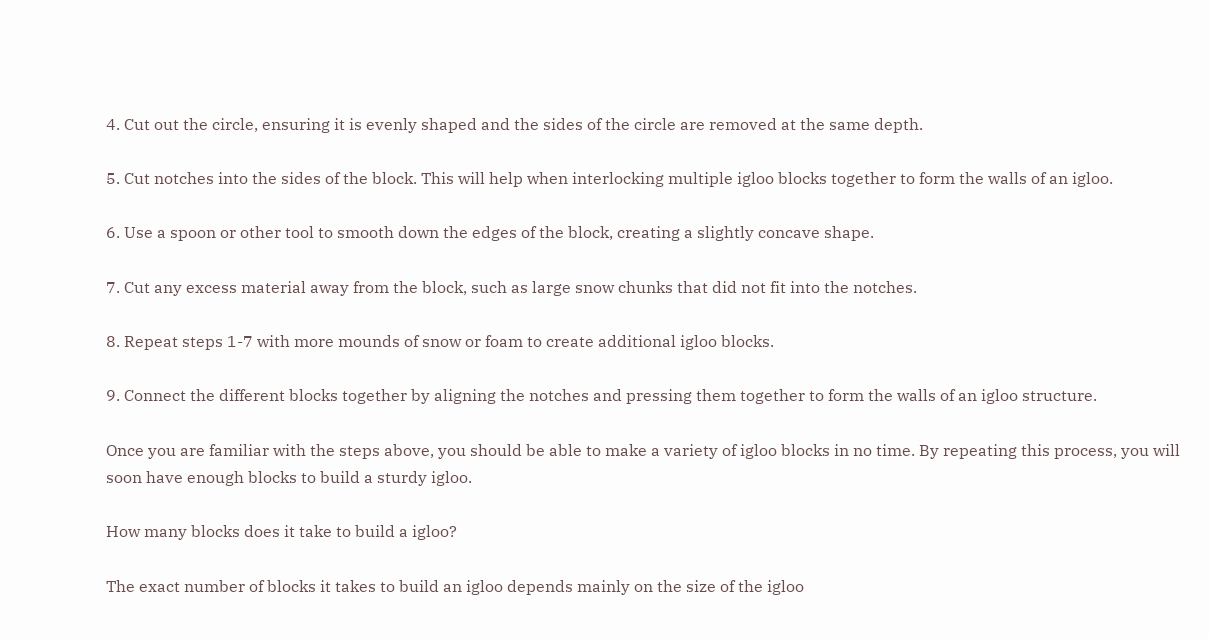4. Cut out the circle, ensuring it is evenly shaped and the sides of the circle are removed at the same depth.

5. Cut notches into the sides of the block. This will help when interlocking multiple igloo blocks together to form the walls of an igloo.

6. Use a spoon or other tool to smooth down the edges of the block, creating a slightly concave shape.

7. Cut any excess material away from the block, such as large snow chunks that did not fit into the notches.

8. Repeat steps 1-7 with more mounds of snow or foam to create additional igloo blocks.

9. Connect the different blocks together by aligning the notches and pressing them together to form the walls of an igloo structure.

Once you are familiar with the steps above, you should be able to make a variety of igloo blocks in no time. By repeating this process, you will soon have enough blocks to build a sturdy igloo.

How many blocks does it take to build a igloo?

The exact number of blocks it takes to build an igloo depends mainly on the size of the igloo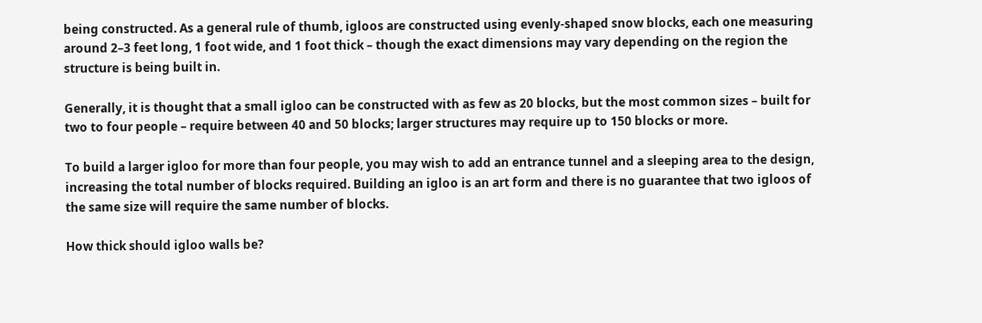being constructed. As a general rule of thumb, igloos are constructed using evenly-shaped snow blocks, each one measuring around 2–3 feet long, 1 foot wide, and 1 foot thick – though the exact dimensions may vary depending on the region the structure is being built in.

Generally, it is thought that a small igloo can be constructed with as few as 20 blocks, but the most common sizes – built for two to four people – require between 40 and 50 blocks; larger structures may require up to 150 blocks or more.

To build a larger igloo for more than four people, you may wish to add an entrance tunnel and a sleeping area to the design, increasing the total number of blocks required. Building an igloo is an art form and there is no guarantee that two igloos of the same size will require the same number of blocks.

How thick should igloo walls be?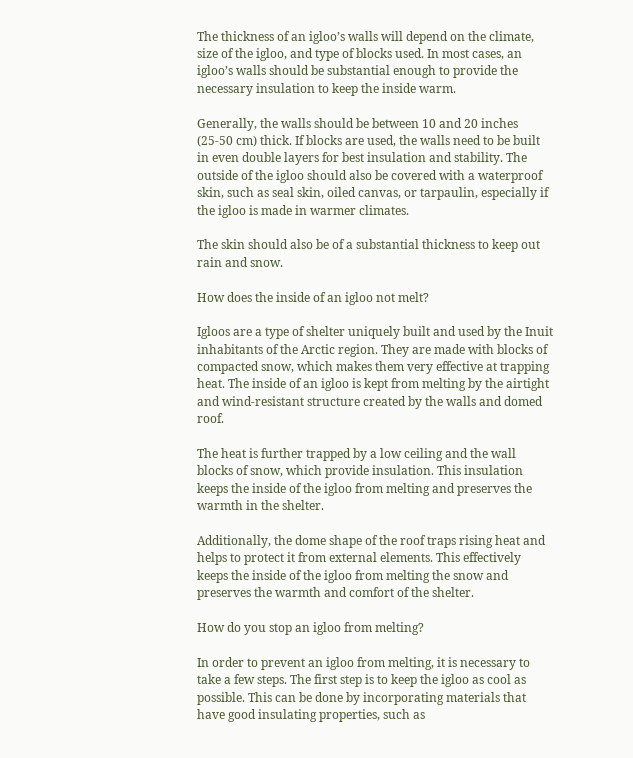The thickness of an igloo’s walls will depend on the climate, size of the igloo, and type of blocks used. In most cases, an igloo’s walls should be substantial enough to provide the necessary insulation to keep the inside warm.

Generally, the walls should be between 10 and 20 inches (25-50 cm) thick. If blocks are used, the walls need to be built in even double layers for best insulation and stability. The outside of the igloo should also be covered with a waterproof skin, such as seal skin, oiled canvas, or tarpaulin, especially if the igloo is made in warmer climates.

The skin should also be of a substantial thickness to keep out rain and snow.

How does the inside of an igloo not melt?

Igloos are a type of shelter uniquely built and used by the Inuit inhabitants of the Arctic region. They are made with blocks of compacted snow, which makes them very effective at trapping heat. The inside of an igloo is kept from melting by the airtight and wind-resistant structure created by the walls and domed roof.

The heat is further trapped by a low ceiling and the wall blocks of snow, which provide insulation. This insulation keeps the inside of the igloo from melting and preserves the warmth in the shelter.

Additionally, the dome shape of the roof traps rising heat and helps to protect it from external elements. This effectively keeps the inside of the igloo from melting the snow and preserves the warmth and comfort of the shelter.

How do you stop an igloo from melting?

In order to prevent an igloo from melting, it is necessary to take a few steps. The first step is to keep the igloo as cool as possible. This can be done by incorporating materials that have good insulating properties, such as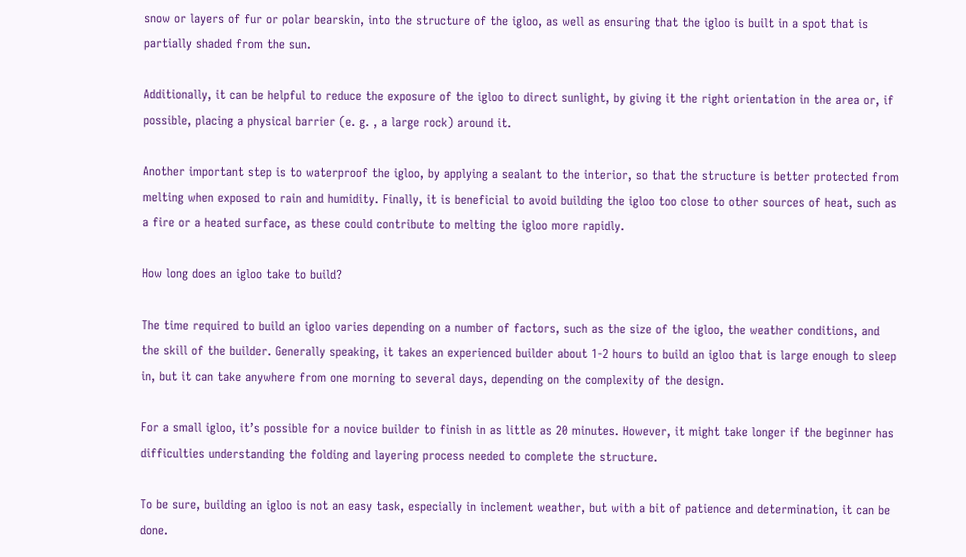snow or layers of fur or polar bearskin, into the structure of the igloo, as well as ensuring that the igloo is built in a spot that is partially shaded from the sun.

Additionally, it can be helpful to reduce the exposure of the igloo to direct sunlight, by giving it the right orientation in the area or, if possible, placing a physical barrier (e. g. , a large rock) around it.

Another important step is to waterproof the igloo, by applying a sealant to the interior, so that the structure is better protected from melting when exposed to rain and humidity. Finally, it is beneficial to avoid building the igloo too close to other sources of heat, such as a fire or a heated surface, as these could contribute to melting the igloo more rapidly.

How long does an igloo take to build?

The time required to build an igloo varies depending on a number of factors, such as the size of the igloo, the weather conditions, and the skill of the builder. Generally speaking, it takes an experienced builder about 1-2 hours to build an igloo that is large enough to sleep in, but it can take anywhere from one morning to several days, depending on the complexity of the design.

For a small igloo, it’s possible for a novice builder to finish in as little as 20 minutes. However, it might take longer if the beginner has difficulties understanding the folding and layering process needed to complete the structure.

To be sure, building an igloo is not an easy task, especially in inclement weather, but with a bit of patience and determination, it can be done.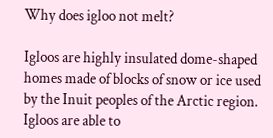Why does igloo not melt?

Igloos are highly insulated dome-shaped homes made of blocks of snow or ice used by the Inuit peoples of the Arctic region. Igloos are able to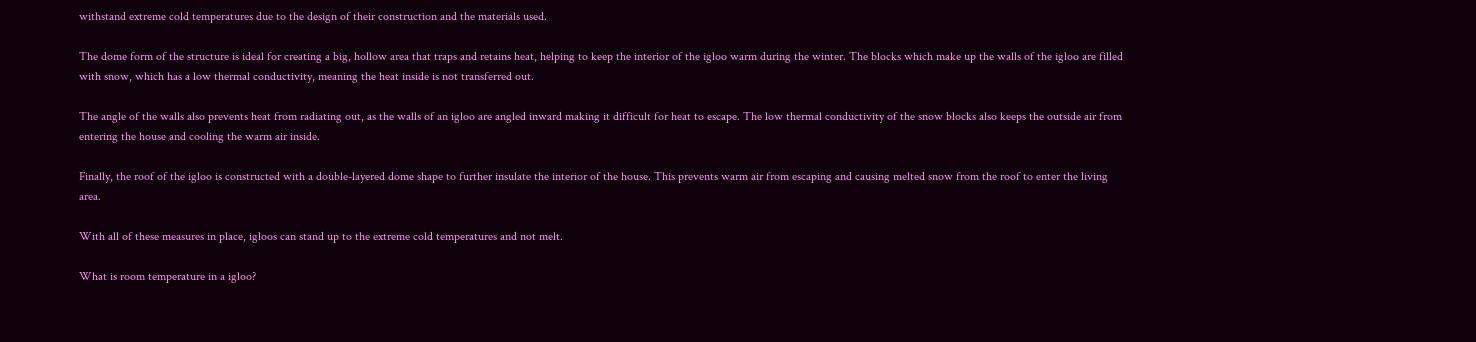withstand extreme cold temperatures due to the design of their construction and the materials used.

The dome form of the structure is ideal for creating a big, hollow area that traps and retains heat, helping to keep the interior of the igloo warm during the winter. The blocks which make up the walls of the igloo are filled with snow, which has a low thermal conductivity, meaning the heat inside is not transferred out.

The angle of the walls also prevents heat from radiating out, as the walls of an igloo are angled inward making it difficult for heat to escape. The low thermal conductivity of the snow blocks also keeps the outside air from entering the house and cooling the warm air inside.

Finally, the roof of the igloo is constructed with a double-layered dome shape to further insulate the interior of the house. This prevents warm air from escaping and causing melted snow from the roof to enter the living area.

With all of these measures in place, igloos can stand up to the extreme cold temperatures and not melt.

What is room temperature in a igloo?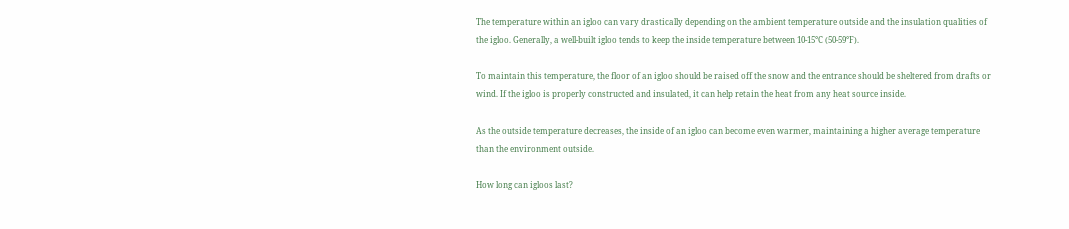The temperature within an igloo can vary drastically depending on the ambient temperature outside and the insulation qualities of the igloo. Generally, a well-built igloo tends to keep the inside temperature between 10-15°C (50-59°F).

To maintain this temperature, the floor of an igloo should be raised off the snow and the entrance should be sheltered from drafts or wind. If the igloo is properly constructed and insulated, it can help retain the heat from any heat source inside.

As the outside temperature decreases, the inside of an igloo can become even warmer, maintaining a higher average temperature than the environment outside.

How long can igloos last?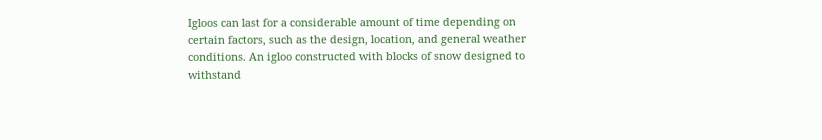Igloos can last for a considerable amount of time depending on certain factors, such as the design, location, and general weather conditions. An igloo constructed with blocks of snow designed to withstand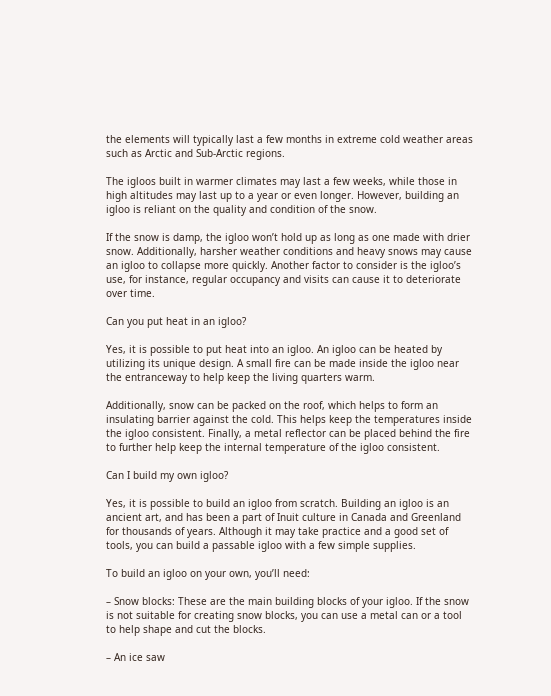the elements will typically last a few months in extreme cold weather areas such as Arctic and Sub-Arctic regions.

The igloos built in warmer climates may last a few weeks, while those in high altitudes may last up to a year or even longer. However, building an igloo is reliant on the quality and condition of the snow.

If the snow is damp, the igloo won’t hold up as long as one made with drier snow. Additionally, harsher weather conditions and heavy snows may cause an igloo to collapse more quickly. Another factor to consider is the igloo’s use, for instance, regular occupancy and visits can cause it to deteriorate over time.

Can you put heat in an igloo?

Yes, it is possible to put heat into an igloo. An igloo can be heated by utilizing its unique design. A small fire can be made inside the igloo near the entranceway to help keep the living quarters warm.

Additionally, snow can be packed on the roof, which helps to form an insulating barrier against the cold. This helps keep the temperatures inside the igloo consistent. Finally, a metal reflector can be placed behind the fire to further help keep the internal temperature of the igloo consistent.

Can I build my own igloo?

Yes, it is possible to build an igloo from scratch. Building an igloo is an ancient art, and has been a part of Inuit culture in Canada and Greenland for thousands of years. Although it may take practice and a good set of tools, you can build a passable igloo with a few simple supplies.

To build an igloo on your own, you’ll need:

– Snow blocks: These are the main building blocks of your igloo. If the snow is not suitable for creating snow blocks, you can use a metal can or a tool to help shape and cut the blocks.

– An ice saw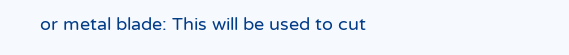or metal blade: This will be used to cut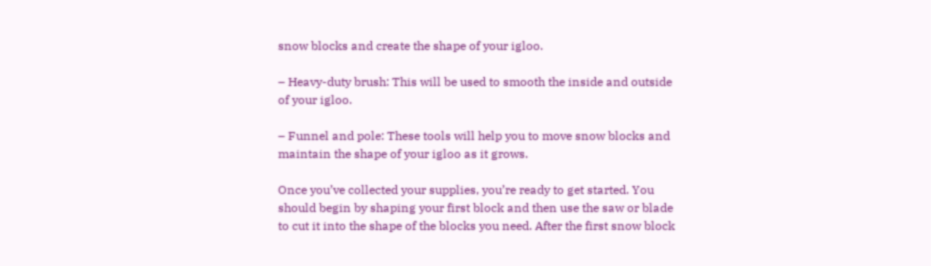snow blocks and create the shape of your igloo.

– Heavy-duty brush: This will be used to smooth the inside and outside of your igloo.

– Funnel and pole: These tools will help you to move snow blocks and maintain the shape of your igloo as it grows.

Once you’ve collected your supplies, you’re ready to get started. You should begin by shaping your first block and then use the saw or blade to cut it into the shape of the blocks you need. After the first snow block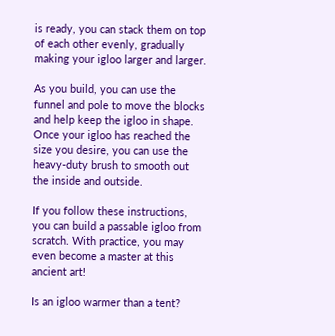is ready, you can stack them on top of each other evenly, gradually making your igloo larger and larger.

As you build, you can use the funnel and pole to move the blocks and help keep the igloo in shape. Once your igloo has reached the size you desire, you can use the heavy-duty brush to smooth out the inside and outside.

If you follow these instructions, you can build a passable igloo from scratch. With practice, you may even become a master at this ancient art!

Is an igloo warmer than a tent?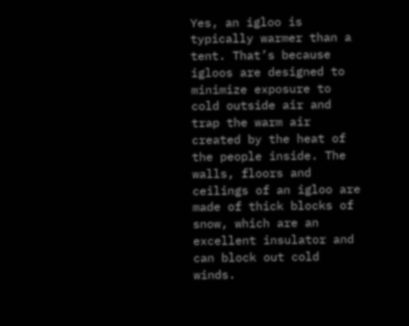Yes, an igloo is typically warmer than a tent. That’s because igloos are designed to minimize exposure to cold outside air and trap the warm air created by the heat of the people inside. The walls, floors and ceilings of an igloo are made of thick blocks of snow, which are an excellent insulator and can block out cold winds.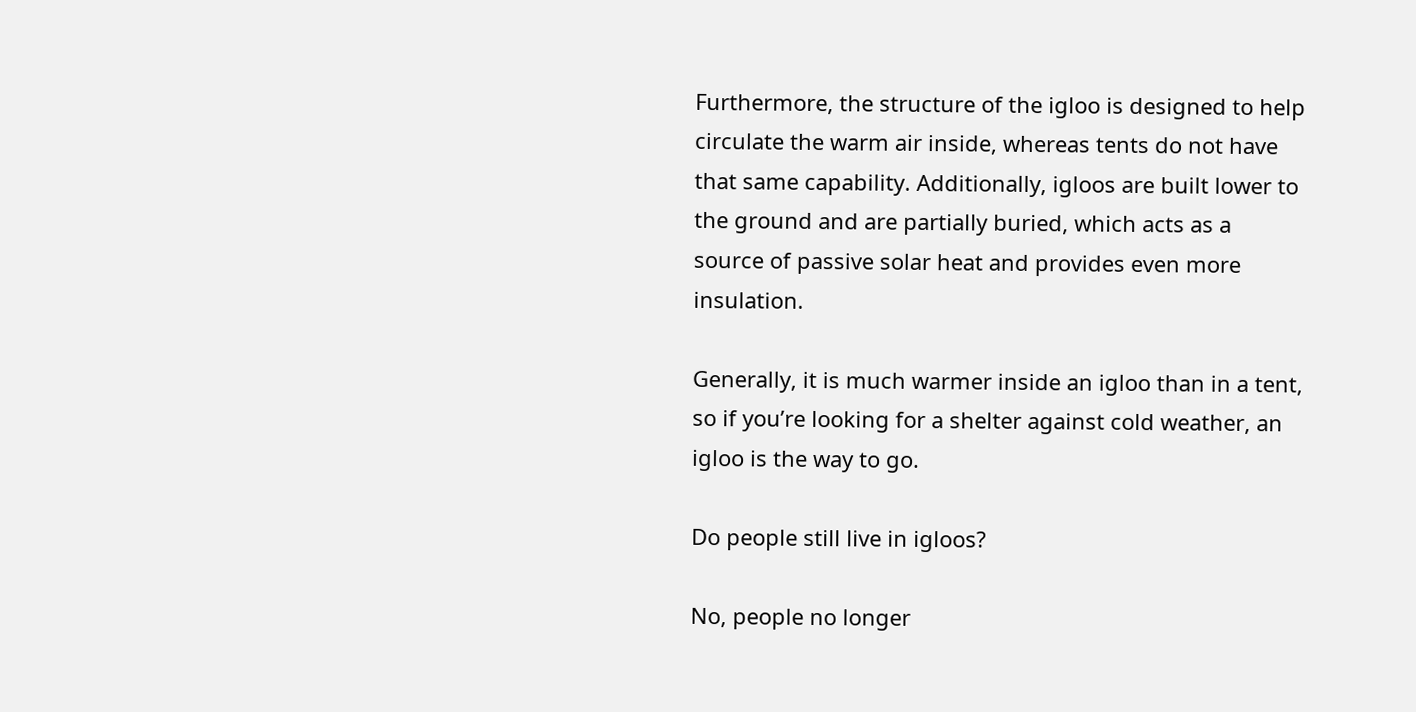Furthermore, the structure of the igloo is designed to help circulate the warm air inside, whereas tents do not have that same capability. Additionally, igloos are built lower to the ground and are partially buried, which acts as a source of passive solar heat and provides even more insulation.

Generally, it is much warmer inside an igloo than in a tent, so if you’re looking for a shelter against cold weather, an igloo is the way to go.

Do people still live in igloos?

No, people no longer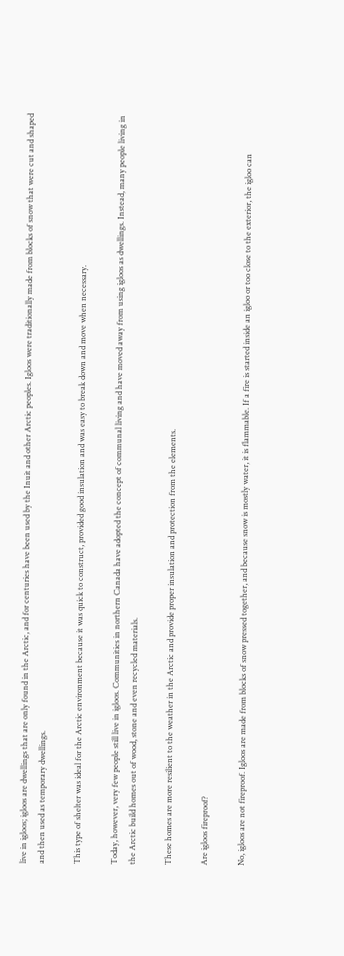live in igloos; igloos are dwellings that are only found in the Arctic, and for centuries have been used by the Inuit and other Arctic peoples. Igloos were traditionally made from blocks of snow that were cut and shaped and then used as temporary dwellings.

This type of shelter was ideal for the Arctic environment because it was quick to construct, provided good insulation and was easy to break down and move when necessary.

Today, however, very few people still live in igloos. Communities in northern Canada have adopted the concept of communal living and have moved away from using igloos as dwellings. Instead, many people living in the Arctic build homes out of wood, stone and even recycled materials.

These homes are more resilient to the weather in the Arctic and provide proper insulation and protection from the elements.

Are igloos fireproof?

No, igloos are not fireproof. Igloos are made from blocks of snow pressed together, and because snow is mostly water, it is flammable. If a fire is started inside an igloo or too close to the exterior, the igloo can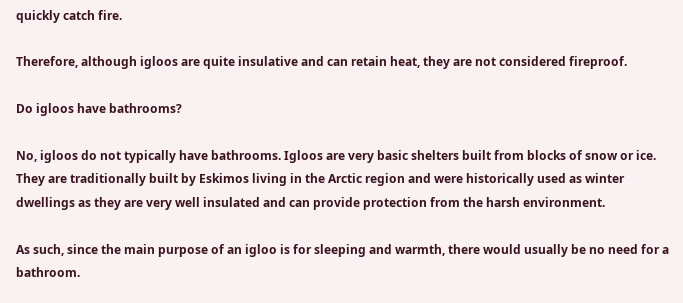quickly catch fire.

Therefore, although igloos are quite insulative and can retain heat, they are not considered fireproof.

Do igloos have bathrooms?

No, igloos do not typically have bathrooms. Igloos are very basic shelters built from blocks of snow or ice. They are traditionally built by Eskimos living in the Arctic region and were historically used as winter dwellings as they are very well insulated and can provide protection from the harsh environment.

As such, since the main purpose of an igloo is for sleeping and warmth, there would usually be no need for a bathroom.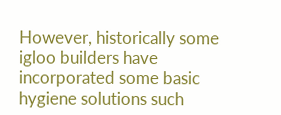However, historically some igloo builders have incorporated some basic hygiene solutions such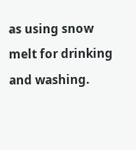as using snow melt for drinking and washing.